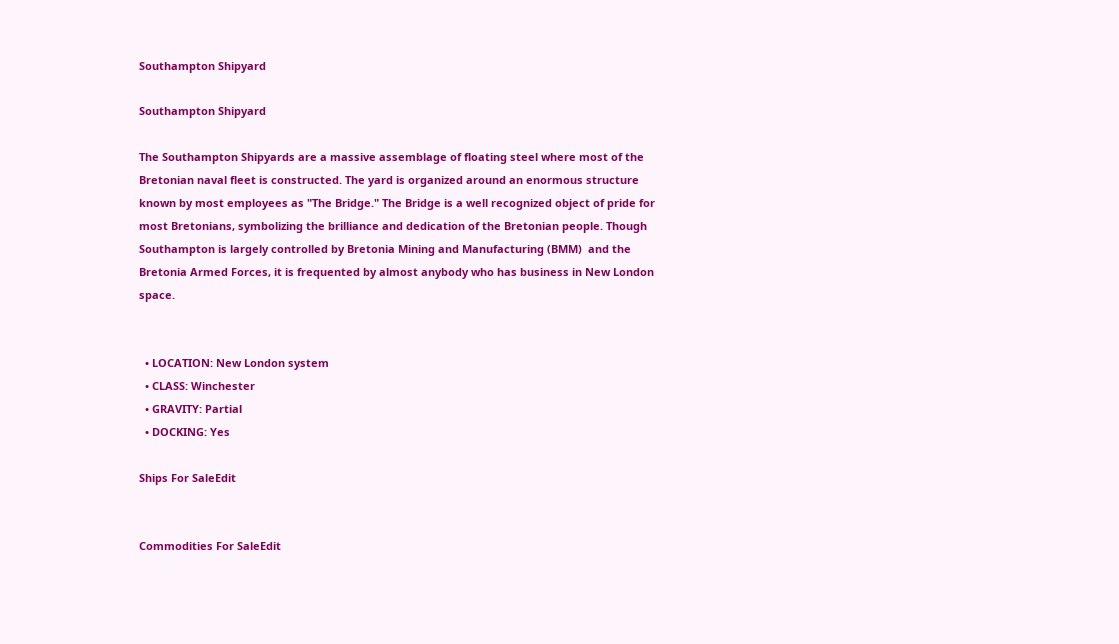Southampton Shipyard

Southampton Shipyard

The Southampton Shipyards are a massive assemblage of floating steel where most of the Bretonian naval fleet is constructed. The yard is organized around an enormous structure known by most employees as "The Bridge." The Bridge is a well recognized object of pride for most Bretonians, symbolizing the brilliance and dedication of the Bretonian people. Though Southampton is largely controlled by Bretonia Mining and Manufacturing (BMM)  and the Bretonia Armed Forces, it is frequented by almost anybody who has business in New London space.


  • LOCATION: New London system
  • CLASS: Winchester
  • GRAVITY: Partial
  • DOCKING: Yes

Ships For SaleEdit


Commodities For SaleEdit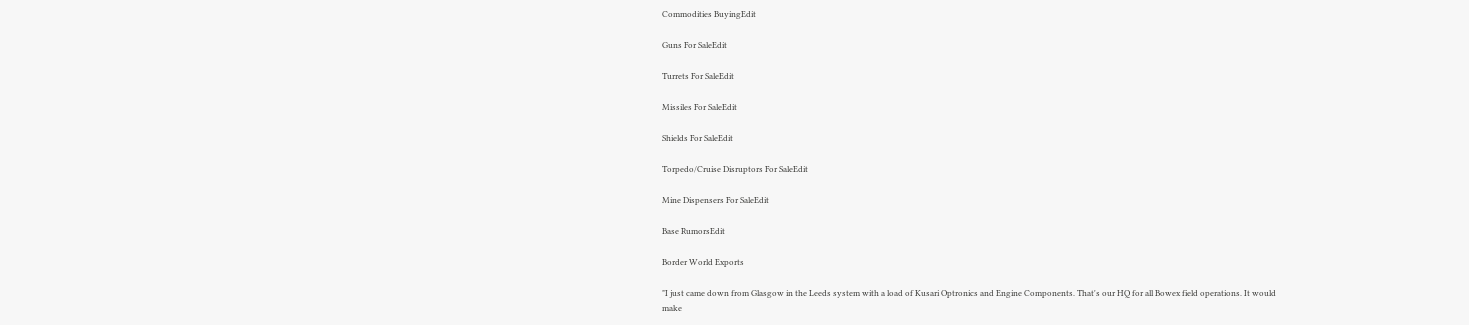Commodities BuyingEdit

Guns For SaleEdit

Turrets For SaleEdit

Missiles For SaleEdit

Shields For SaleEdit

Torpedo/Cruise Disruptors For SaleEdit

Mine Dispensers For SaleEdit

Base RumorsEdit

Border World Exports

"I just came down from Glasgow in the Leeds system with a load of Kusari Optronics and Engine Components. That's our HQ for all Bowex field operations. It would make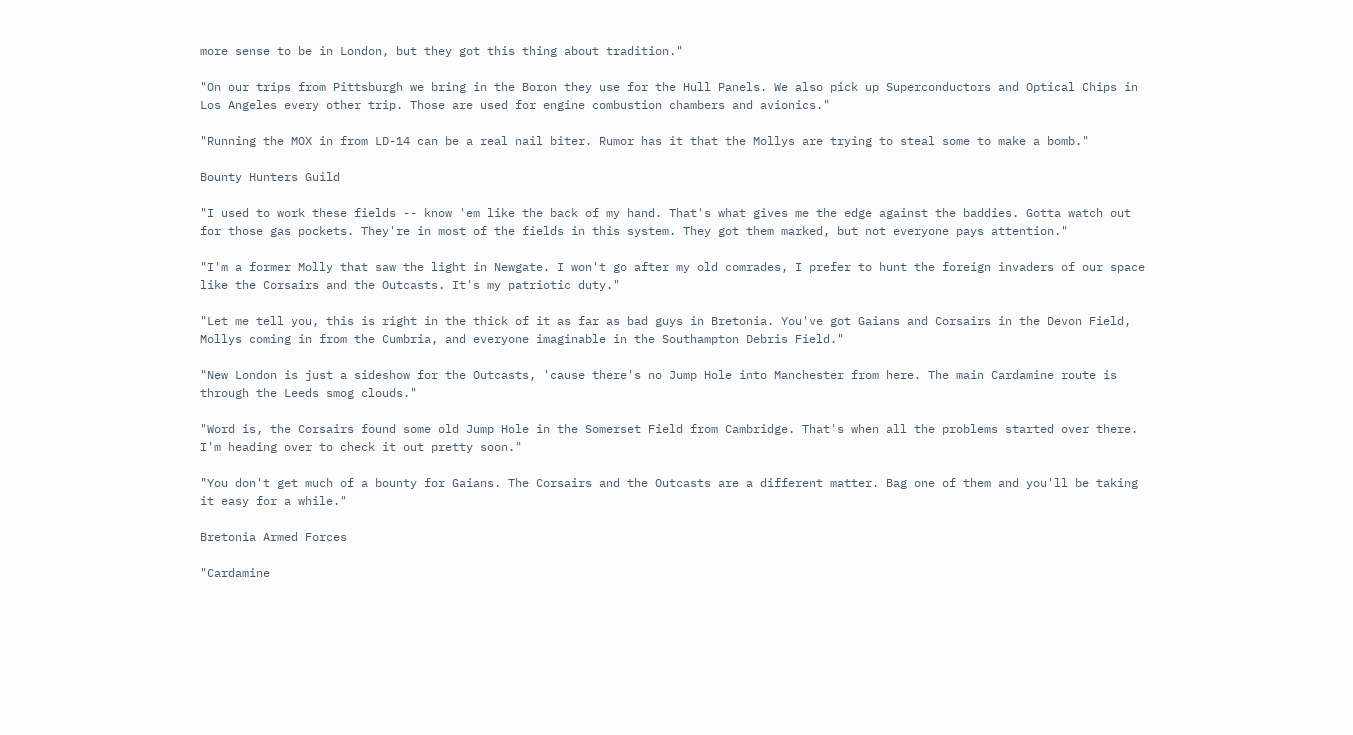more sense to be in London, but they got this thing about tradition."

"On our trips from Pittsburgh we bring in the Boron they use for the Hull Panels. We also pick up Superconductors and Optical Chips in Los Angeles every other trip. Those are used for engine combustion chambers and avionics."

"Running the MOX in from LD-14 can be a real nail biter. Rumor has it that the Mollys are trying to steal some to make a bomb."

Bounty Hunters Guild

"I used to work these fields -- know 'em like the back of my hand. That's what gives me the edge against the baddies. Gotta watch out for those gas pockets. They're in most of the fields in this system. They got them marked, but not everyone pays attention."

"I'm a former Molly that saw the light in Newgate. I won't go after my old comrades, I prefer to hunt the foreign invaders of our space like the Corsairs and the Outcasts. It's my patriotic duty."

"Let me tell you, this is right in the thick of it as far as bad guys in Bretonia. You've got Gaians and Corsairs in the Devon Field, Mollys coming in from the Cumbria, and everyone imaginable in the Southampton Debris Field."

"New London is just a sideshow for the Outcasts, 'cause there's no Jump Hole into Manchester from here. The main Cardamine route is through the Leeds smog clouds."

"Word is, the Corsairs found some old Jump Hole in the Somerset Field from Cambridge. That's when all the problems started over there. I'm heading over to check it out pretty soon."

"You don't get much of a bounty for Gaians. The Corsairs and the Outcasts are a different matter. Bag one of them and you'll be taking it easy for a while."

Bretonia Armed Forces

"Cardamine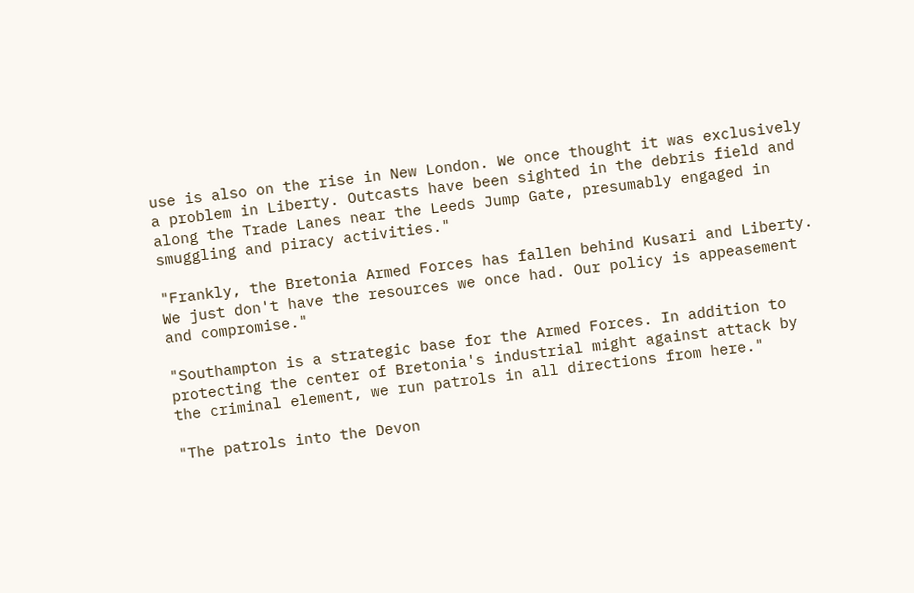use is also on the rise in New London. We once thought it was exclusively a problem in Liberty. Outcasts have been sighted in the debris field and along the Trade Lanes near the Leeds Jump Gate, presumably engaged in smuggling and piracy activities."

"Frankly, the Bretonia Armed Forces has fallen behind Kusari and Liberty. We just don't have the resources we once had. Our policy is appeasement and compromise."

"Southampton is a strategic base for the Armed Forces. In addition to protecting the center of Bretonia's industrial might against attack by the criminal element, we run patrols in all directions from here."

"The patrols into the Devon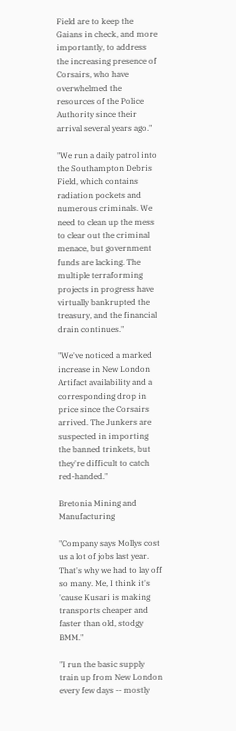Field are to keep the Gaians in check, and more importantly, to address the increasing presence of Corsairs, who have overwhelmed the resources of the Police Authority since their arrival several years ago."

"We run a daily patrol into the Southampton Debris Field, which contains radiation pockets and numerous criminals. We need to clean up the mess to clear out the criminal menace, but government funds are lacking. The multiple terraforming projects in progress have virtually bankrupted the treasury, and the financial drain continues."

"We've noticed a marked increase in New London Artifact availability and a corresponding drop in price since the Corsairs arrived. The Junkers are suspected in importing the banned trinkets, but they're difficult to catch red-handed."

Bretonia Mining and Manufacturing

"Company says Mollys cost us a lot of jobs last year. That's why we had to lay off so many. Me, I think it's 'cause Kusari is making transports cheaper and faster than old, stodgy BMM."

"I run the basic supply train up from New London every few days -- mostly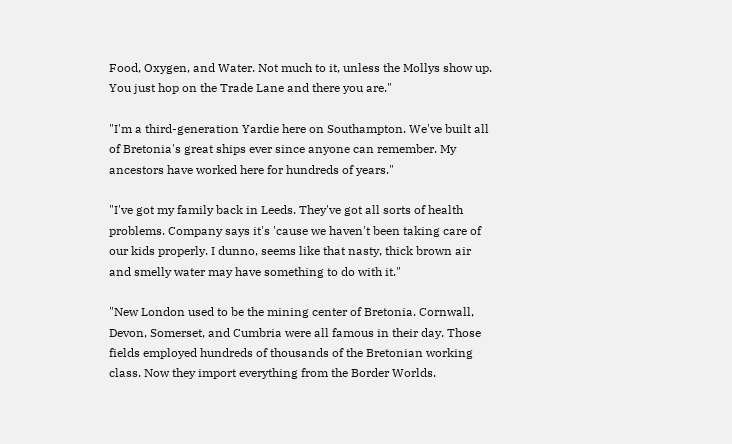Food, Oxygen, and Water. Not much to it, unless the Mollys show up. You just hop on the Trade Lane and there you are."

"I'm a third-generation Yardie here on Southampton. We've built all of Bretonia's great ships ever since anyone can remember. My ancestors have worked here for hundreds of years."

"I've got my family back in Leeds. They've got all sorts of health problems. Company says it's 'cause we haven't been taking care of our kids properly. I dunno, seems like that nasty, thick brown air and smelly water may have something to do with it."

"New London used to be the mining center of Bretonia. Cornwall, Devon, Somerset, and Cumbria were all famous in their day. Those fields employed hundreds of thousands of the Bretonian working class. Now they import everything from the Border Worlds.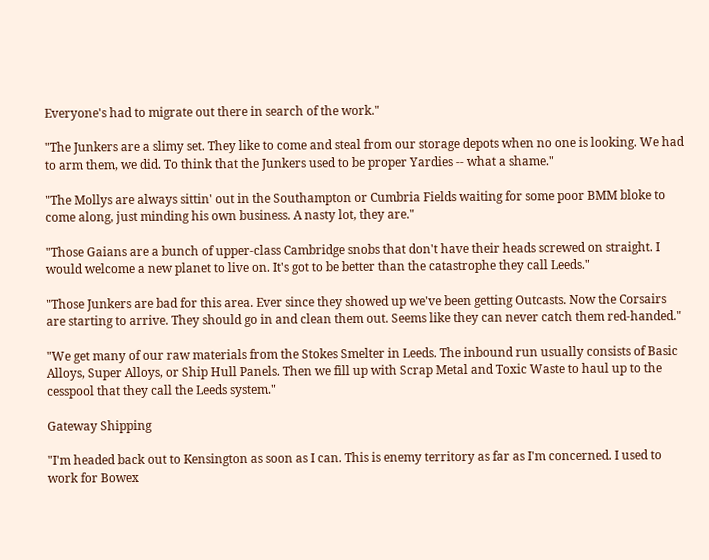Everyone's had to migrate out there in search of the work."

"The Junkers are a slimy set. They like to come and steal from our storage depots when no one is looking. We had to arm them, we did. To think that the Junkers used to be proper Yardies -- what a shame."

"The Mollys are always sittin' out in the Southampton or Cumbria Fields waiting for some poor BMM bloke to come along, just minding his own business. A nasty lot, they are."

"Those Gaians are a bunch of upper-class Cambridge snobs that don't have their heads screwed on straight. I would welcome a new planet to live on. It's got to be better than the catastrophe they call Leeds."

"Those Junkers are bad for this area. Ever since they showed up we've been getting Outcasts. Now the Corsairs are starting to arrive. They should go in and clean them out. Seems like they can never catch them red-handed."

"We get many of our raw materials from the Stokes Smelter in Leeds. The inbound run usually consists of Basic Alloys, Super Alloys, or Ship Hull Panels. Then we fill up with Scrap Metal and Toxic Waste to haul up to the cesspool that they call the Leeds system."

Gateway Shipping

"I'm headed back out to Kensington as soon as I can. This is enemy territory as far as I'm concerned. I used to work for Bowex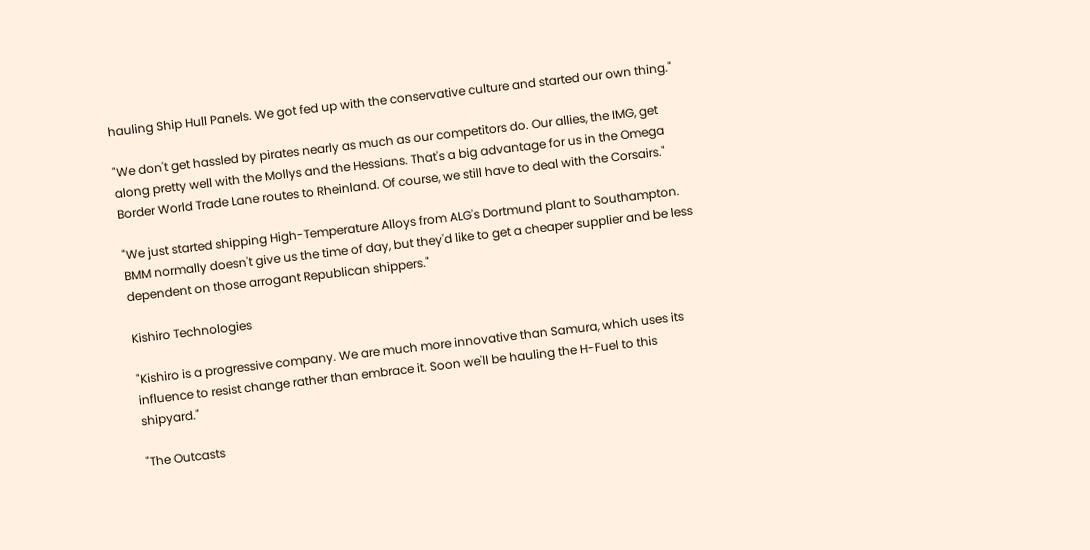hauling Ship Hull Panels. We got fed up with the conservative culture and started our own thing."

"We don't get hassled by pirates nearly as much as our competitors do. Our allies, the IMG, get along pretty well with the Mollys and the Hessians. That's a big advantage for us in the Omega Border World Trade Lane routes to Rheinland. Of course, we still have to deal with the Corsairs."

"We just started shipping High-Temperature Alloys from ALG's Dortmund plant to Southampton. BMM normally doesn't give us the time of day, but they'd like to get a cheaper supplier and be less dependent on those arrogant Republican shippers."

Kishiro Technologies

"Kishiro is a progressive company. We are much more innovative than Samura, which uses its influence to resist change rather than embrace it. Soon we'll be hauling the H-Fuel to this shipyard."

"The Outcasts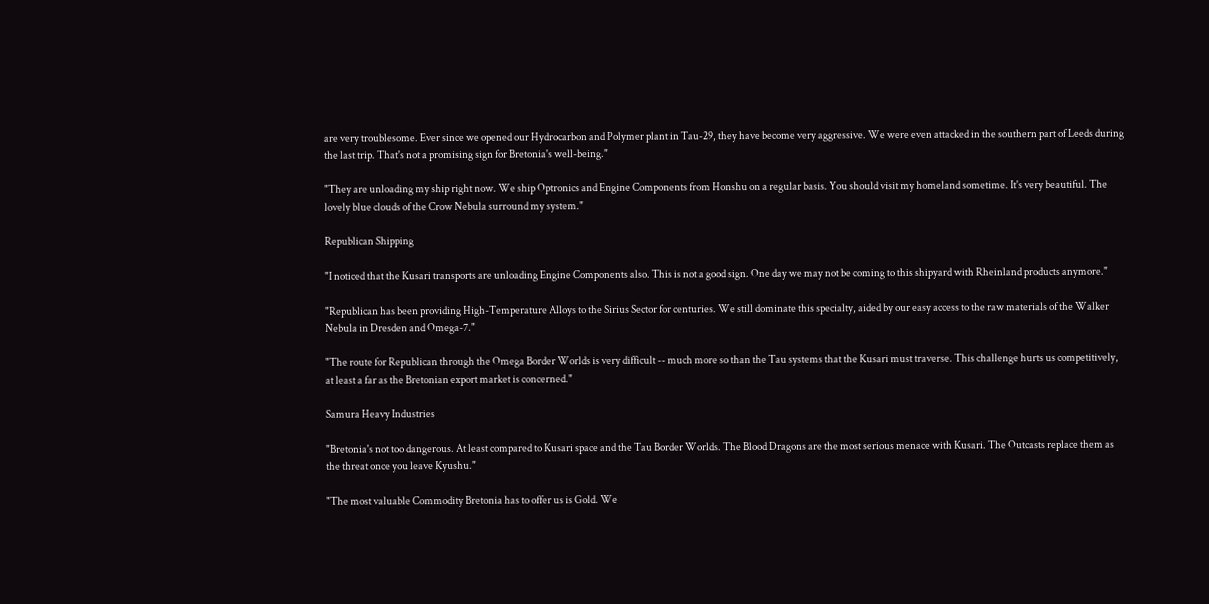are very troublesome. Ever since we opened our Hydrocarbon and Polymer plant in Tau-29, they have become very aggressive. We were even attacked in the southern part of Leeds during the last trip. That's not a promising sign for Bretonia's well-being."

"They are unloading my ship right now. We ship Optronics and Engine Components from Honshu on a regular basis. You should visit my homeland sometime. It's very beautiful. The lovely blue clouds of the Crow Nebula surround my system."

Republican Shipping

"I noticed that the Kusari transports are unloading Engine Components also. This is not a good sign. One day we may not be coming to this shipyard with Rheinland products anymore."

"Republican has been providing High-Temperature Alloys to the Sirius Sector for centuries. We still dominate this specialty, aided by our easy access to the raw materials of the Walker Nebula in Dresden and Omega-7."

"The route for Republican through the Omega Border Worlds is very difficult -- much more so than the Tau systems that the Kusari must traverse. This challenge hurts us competitively, at least a far as the Bretonian export market is concerned."

Samura Heavy Industries

"Bretonia's not too dangerous. At least compared to Kusari space and the Tau Border Worlds. The Blood Dragons are the most serious menace with Kusari. The Outcasts replace them as the threat once you leave Kyushu."

"The most valuable Commodity Bretonia has to offer us is Gold. We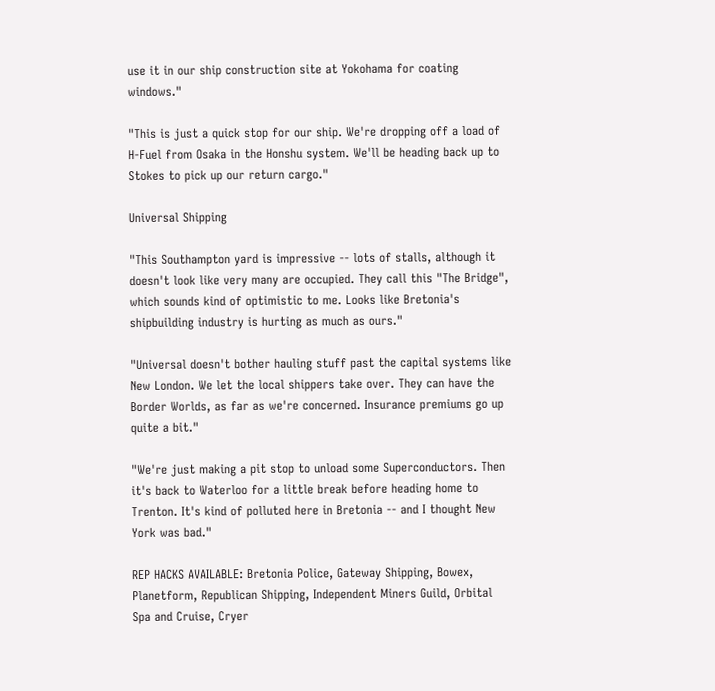use it in our ship construction site at Yokohama for coating windows."

"This is just a quick stop for our ship. We're dropping off a load of H-Fuel from Osaka in the Honshu system. We'll be heading back up to Stokes to pick up our return cargo."

Universal Shipping

"This Southampton yard is impressive -- lots of stalls, although it doesn't look like very many are occupied. They call this "The Bridge", which sounds kind of optimistic to me. Looks like Bretonia's shipbuilding industry is hurting as much as ours."

"Universal doesn't bother hauling stuff past the capital systems like New London. We let the local shippers take over. They can have the Border Worlds, as far as we're concerned. Insurance premiums go up quite a bit."

"We're just making a pit stop to unload some Superconductors. Then it's back to Waterloo for a little break before heading home to Trenton. It's kind of polluted here in Bretonia -- and I thought New York was bad."

REP HACKS AVAILABLE: Bretonia Police, Gateway Shipping, Bowex, Planetform, Republican Shipping, Independent Miners Guild, Orbital Spa and Cruise, Cryer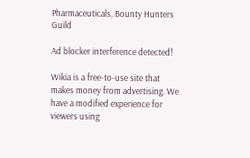Pharmaceuticals, Bounty Hunters Guild

Ad blocker interference detected!

Wikia is a free-to-use site that makes money from advertising. We have a modified experience for viewers using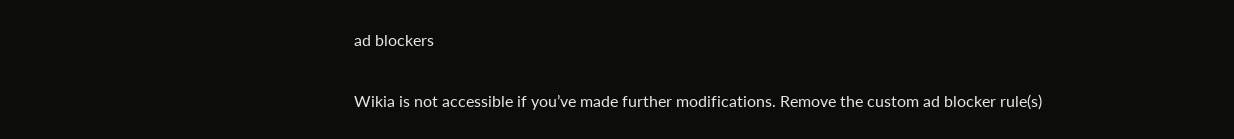ad blockers

Wikia is not accessible if you’ve made further modifications. Remove the custom ad blocker rule(s)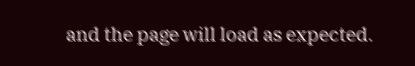and the page will load as expected.